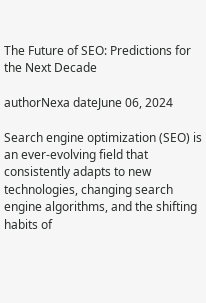The Future of SEO: Predictions for the Next Decade

authorNexa dateJune 06, 2024

Search engine optimization (SEO) is an ever-evolving field that consistently adapts to new technologies, changing search engine algorithms, and the shifting habits of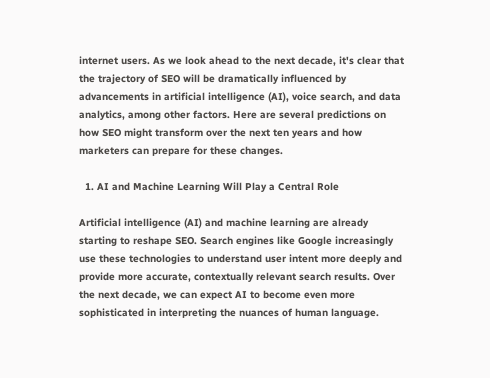internet users. As we look ahead to the next decade, it's clear that the trajectory of SEO will be dramatically influenced by advancements in artificial intelligence (AI), voice search, and data analytics, among other factors. Here are several predictions on how SEO might transform over the next ten years and how marketers can prepare for these changes.

  1. AI and Machine Learning Will Play a Central Role

Artificial intelligence (AI) and machine learning are already starting to reshape SEO. Search engines like Google increasingly use these technologies to understand user intent more deeply and provide more accurate, contextually relevant search results. Over the next decade, we can expect AI to become even more sophisticated in interpreting the nuances of human language.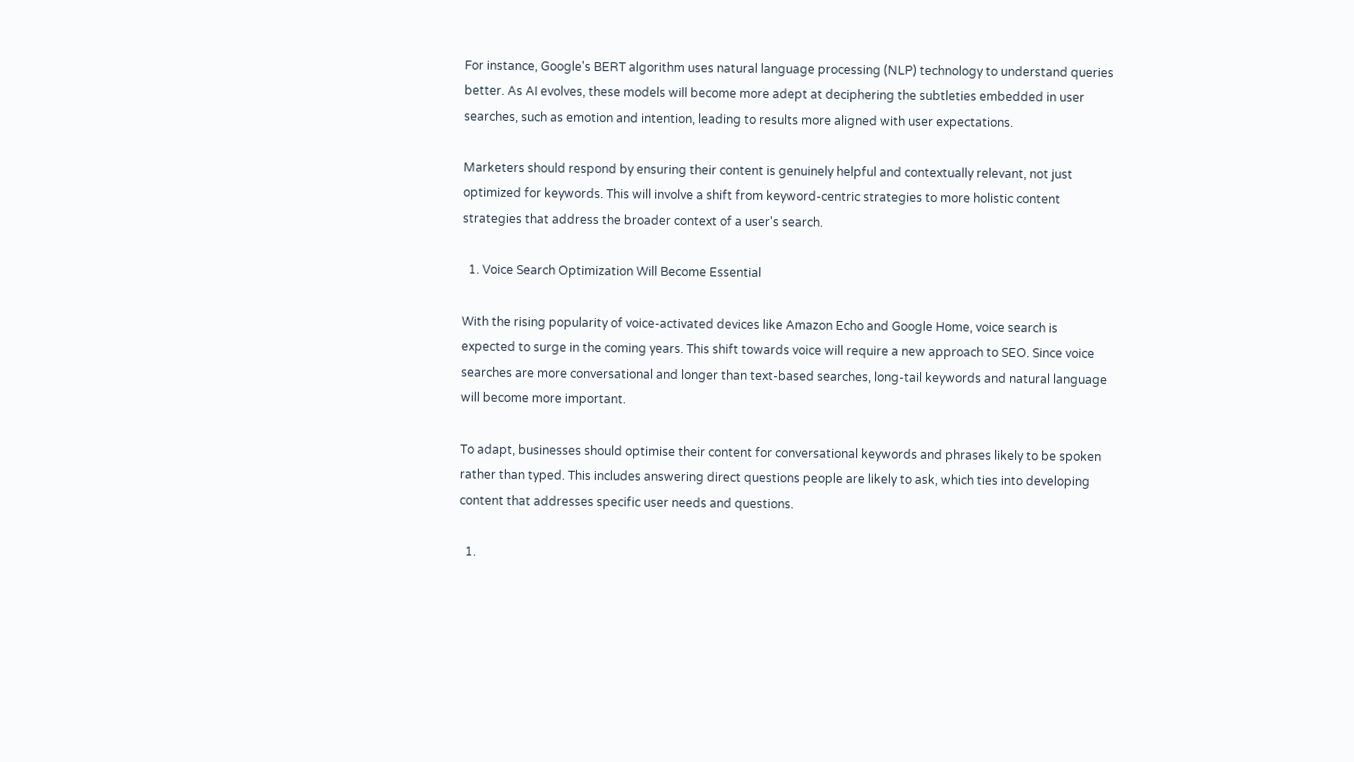For instance, Google's BERT algorithm uses natural language processing (NLP) technology to understand queries better. As AI evolves, these models will become more adept at deciphering the subtleties embedded in user searches, such as emotion and intention, leading to results more aligned with user expectations.

Marketers should respond by ensuring their content is genuinely helpful and contextually relevant, not just optimized for keywords. This will involve a shift from keyword-centric strategies to more holistic content strategies that address the broader context of a user's search.

  1. Voice Search Optimization Will Become Essential

With the rising popularity of voice-activated devices like Amazon Echo and Google Home, voice search is expected to surge in the coming years. This shift towards voice will require a new approach to SEO. Since voice searches are more conversational and longer than text-based searches, long-tail keywords and natural language will become more important.

To adapt, businesses should optimise their content for conversational keywords and phrases likely to be spoken rather than typed. This includes answering direct questions people are likely to ask, which ties into developing content that addresses specific user needs and questions.

  1.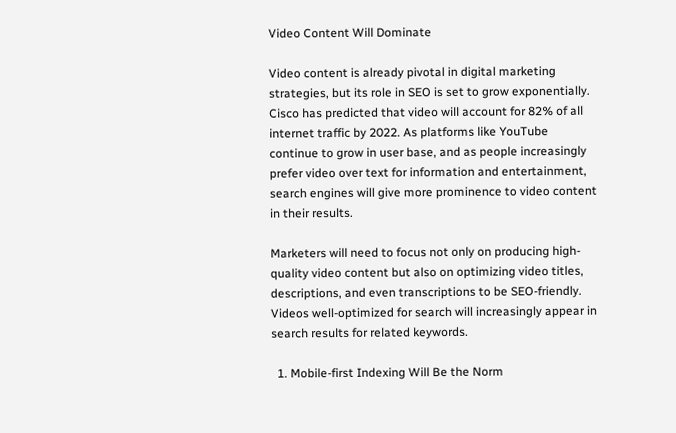Video Content Will Dominate

Video content is already pivotal in digital marketing strategies, but its role in SEO is set to grow exponentially. Cisco has predicted that video will account for 82% of all internet traffic by 2022. As platforms like YouTube continue to grow in user base, and as people increasingly prefer video over text for information and entertainment, search engines will give more prominence to video content in their results.

Marketers will need to focus not only on producing high-quality video content but also on optimizing video titles, descriptions, and even transcriptions to be SEO-friendly. Videos well-optimized for search will increasingly appear in search results for related keywords.

  1. Mobile-first Indexing Will Be the Norm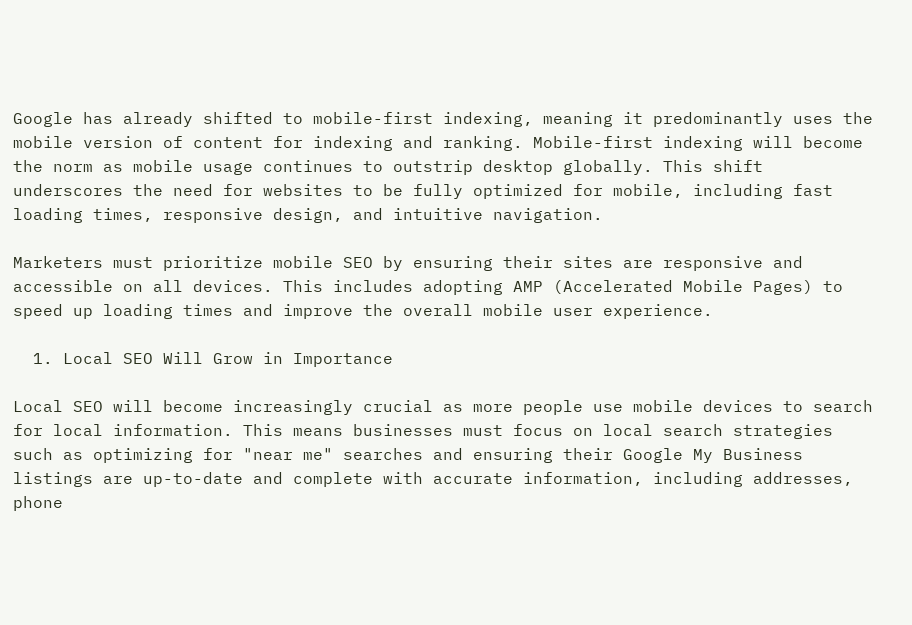Google has already shifted to mobile-first indexing, meaning it predominantly uses the mobile version of content for indexing and ranking. Mobile-first indexing will become the norm as mobile usage continues to outstrip desktop globally. This shift underscores the need for websites to be fully optimized for mobile, including fast loading times, responsive design, and intuitive navigation.

Marketers must prioritize mobile SEO by ensuring their sites are responsive and accessible on all devices. This includes adopting AMP (Accelerated Mobile Pages) to speed up loading times and improve the overall mobile user experience.

  1. Local SEO Will Grow in Importance

Local SEO will become increasingly crucial as more people use mobile devices to search for local information. This means businesses must focus on local search strategies such as optimizing for "near me" searches and ensuring their Google My Business listings are up-to-date and complete with accurate information, including addresses, phone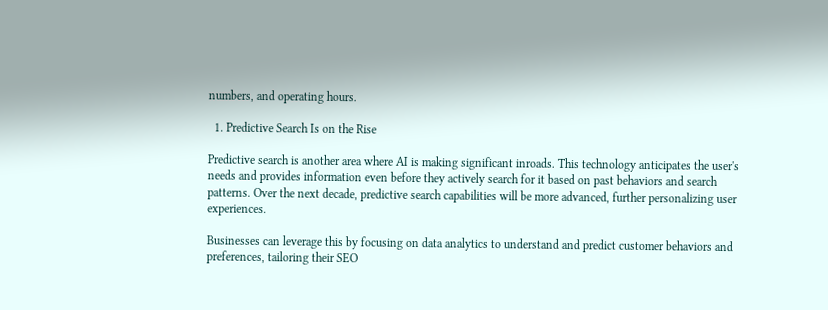numbers, and operating hours.

  1. Predictive Search Is on the Rise

Predictive search is another area where AI is making significant inroads. This technology anticipates the user's needs and provides information even before they actively search for it based on past behaviors and search patterns. Over the next decade, predictive search capabilities will be more advanced, further personalizing user experiences.

Businesses can leverage this by focusing on data analytics to understand and predict customer behaviors and preferences, tailoring their SEO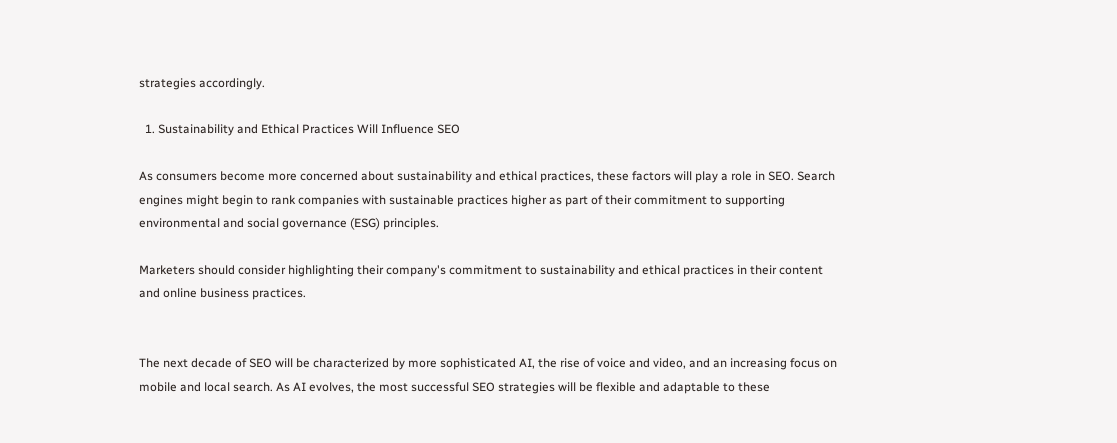strategies accordingly.

  1. Sustainability and Ethical Practices Will Influence SEO

As consumers become more concerned about sustainability and ethical practices, these factors will play a role in SEO. Search engines might begin to rank companies with sustainable practices higher as part of their commitment to supporting environmental and social governance (ESG) principles.

Marketers should consider highlighting their company's commitment to sustainability and ethical practices in their content and online business practices.


The next decade of SEO will be characterized by more sophisticated AI, the rise of voice and video, and an increasing focus on mobile and local search. As AI evolves, the most successful SEO strategies will be flexible and adaptable to these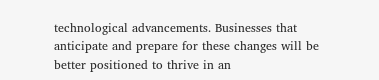technological advancements. Businesses that anticipate and prepare for these changes will be better positioned to thrive in an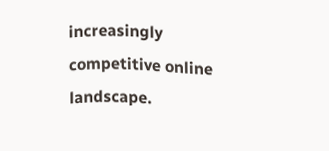increasingly competitive online landscape.